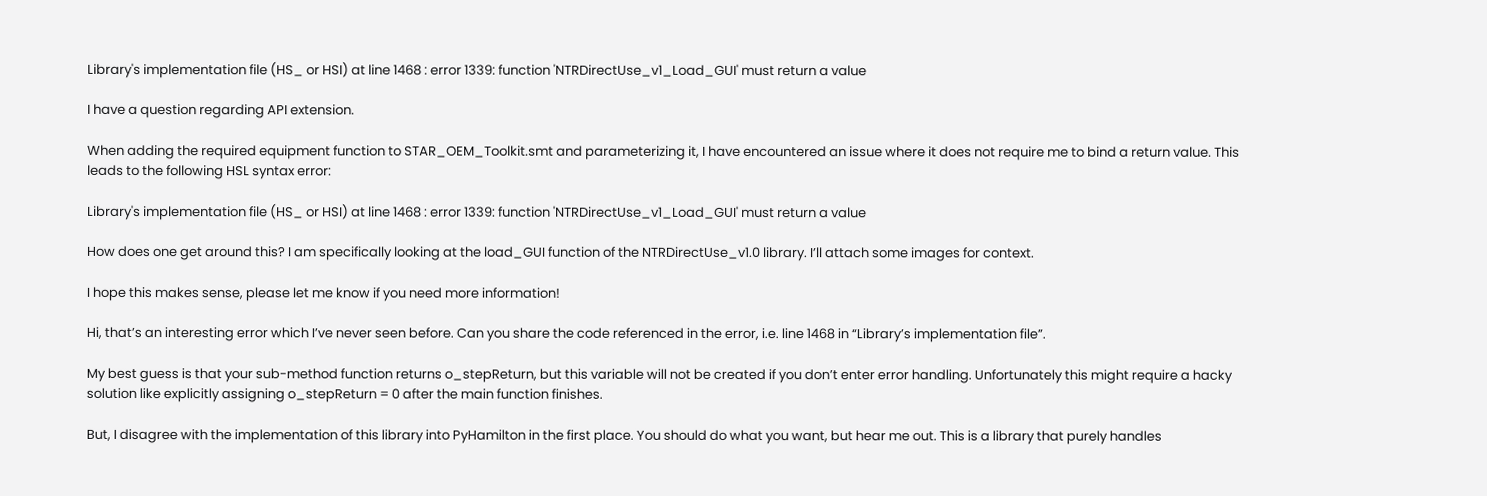Library's implementation file (HS_ or HSI) at line 1468 : error 1339: function 'NTRDirectUse_v1_Load_GUI' must return a value

I have a question regarding API extension.

When adding the required equipment function to STAR_OEM_Toolkit.smt and parameterizing it, I have encountered an issue where it does not require me to bind a return value. This leads to the following HSL syntax error:

Library's implementation file (HS_ or HSI) at line 1468 : error 1339: function 'NTRDirectUse_v1_Load_GUI' must return a value

How does one get around this? I am specifically looking at the load_GUI function of the NTRDirectUse_v1.0 library. I’ll attach some images for context.

I hope this makes sense, please let me know if you need more information!

Hi, that’s an interesting error which I’ve never seen before. Can you share the code referenced in the error, i.e. line 1468 in “Library’s implementation file”.

My best guess is that your sub-method function returns o_stepReturn, but this variable will not be created if you don’t enter error handling. Unfortunately this might require a hacky solution like explicitly assigning o_stepReturn = 0 after the main function finishes.

But, I disagree with the implementation of this library into PyHamilton in the first place. You should do what you want, but hear me out. This is a library that purely handles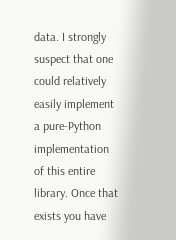data. I strongly suspect that one could relatively easily implement a pure-Python implementation of this entire library. Once that exists you have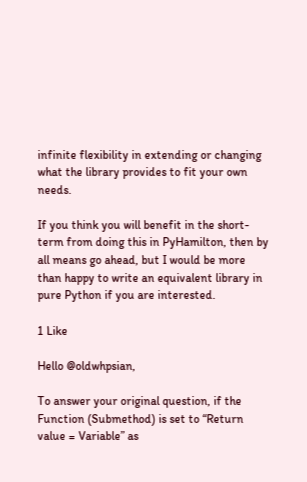infinite flexibility in extending or changing what the library provides to fit your own needs.

If you think you will benefit in the short-term from doing this in PyHamilton, then by all means go ahead, but I would be more than happy to write an equivalent library in pure Python if you are interested.

1 Like

Hello @oldwhpsian,

To answer your original question, if the Function (Submethod) is set to “Return value = Variable” as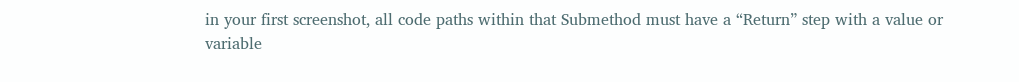in your first screenshot, all code paths within that Submethod must have a “Return” step with a value or variable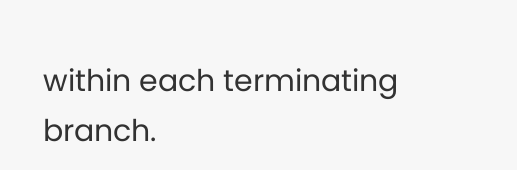within each terminating branch.